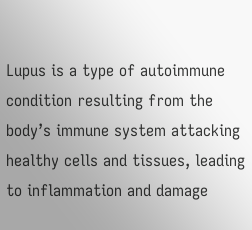Lupus is a type of autoimmune condition resulting from the body’s immune system attacking healthy cells and tissues, leading to inflammation and damage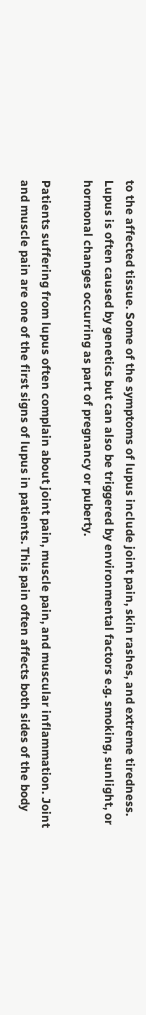to the affected tissue. Some of the symptoms of lupus include joint pain, skin rashes, and extreme tiredness. Lupus is often caused by genetics but can also be triggered by environmental factors e.g. smoking, sunlight, or hormonal changes occurring as part of pregnancy or puberty.

Patients suffering from lupus often complain about joint pain, muscle pain, and muscular inflammation. Joint and muscle pain are one of the first signs of lupus in patients. This pain often affects both sides of the body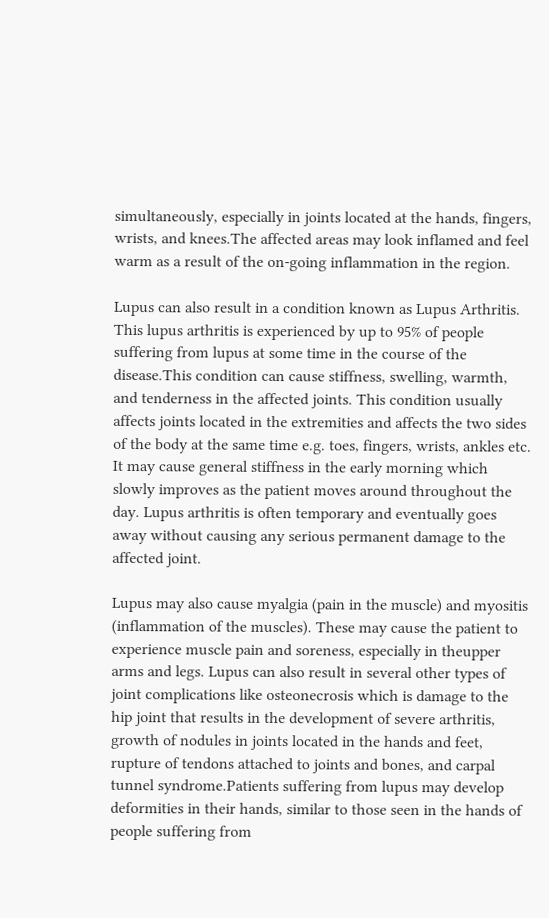simultaneously, especially in joints located at the hands, fingers, wrists, and knees.The affected areas may look inflamed and feel warm as a result of the on-going inflammation in the region.

Lupus can also result in a condition known as Lupus Arthritis. This lupus arthritis is experienced by up to 95% of people suffering from lupus at some time in the course of the disease.This condition can cause stiffness, swelling, warmth, and tenderness in the affected joints. This condition usually affects joints located in the extremities and affects the two sides of the body at the same time e.g. toes, fingers, wrists, ankles etc. It may cause general stiffness in the early morning which slowly improves as the patient moves around throughout the day. Lupus arthritis is often temporary and eventually goes away without causing any serious permanent damage to the affected joint.

Lupus may also cause myalgia (pain in the muscle) and myositis (inflammation of the muscles). These may cause the patient to experience muscle pain and soreness, especially in theupper arms and legs. Lupus can also result in several other types of joint complications like osteonecrosis which is damage to the hip joint that results in the development of severe arthritis, growth of nodules in joints located in the hands and feet, rupture of tendons attached to joints and bones, and carpal tunnel syndrome.Patients suffering from lupus may develop deformities in their hands, similar to those seen in the hands of people suffering from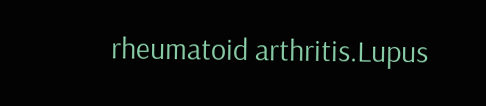rheumatoid arthritis.Lupus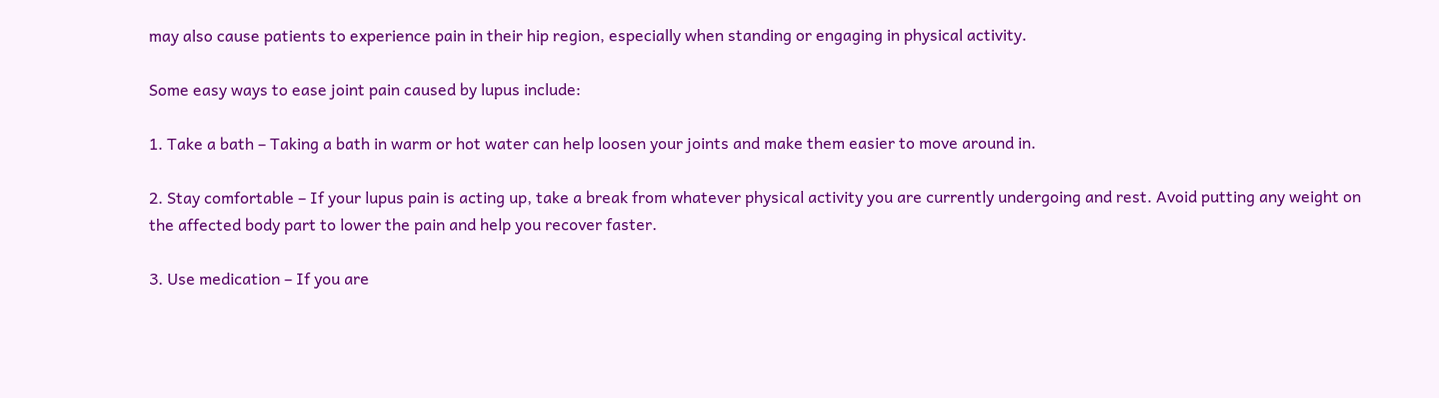may also cause patients to experience pain in their hip region, especially when standing or engaging in physical activity.

Some easy ways to ease joint pain caused by lupus include:

1. Take a bath – Taking a bath in warm or hot water can help loosen your joints and make them easier to move around in.

2. Stay comfortable – If your lupus pain is acting up, take a break from whatever physical activity you are currently undergoing and rest. Avoid putting any weight on the affected body part to lower the pain and help you recover faster.

3. Use medication – If you are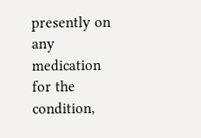presently on any medication for the condition,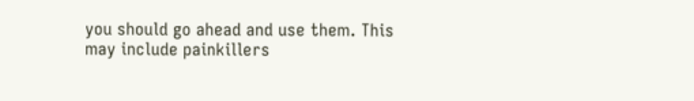you should go ahead and use them. This may include painkillers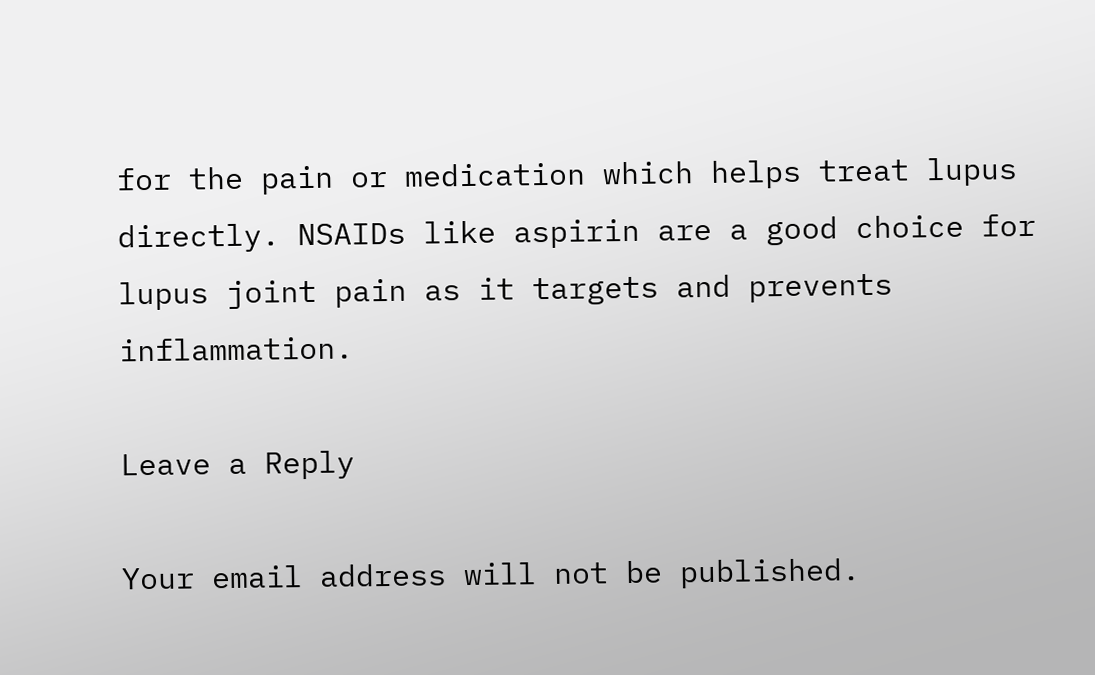for the pain or medication which helps treat lupus directly. NSAIDs like aspirin are a good choice for lupus joint pain as it targets and prevents inflammation.

Leave a Reply

Your email address will not be published.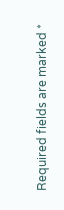Required fields are marked *